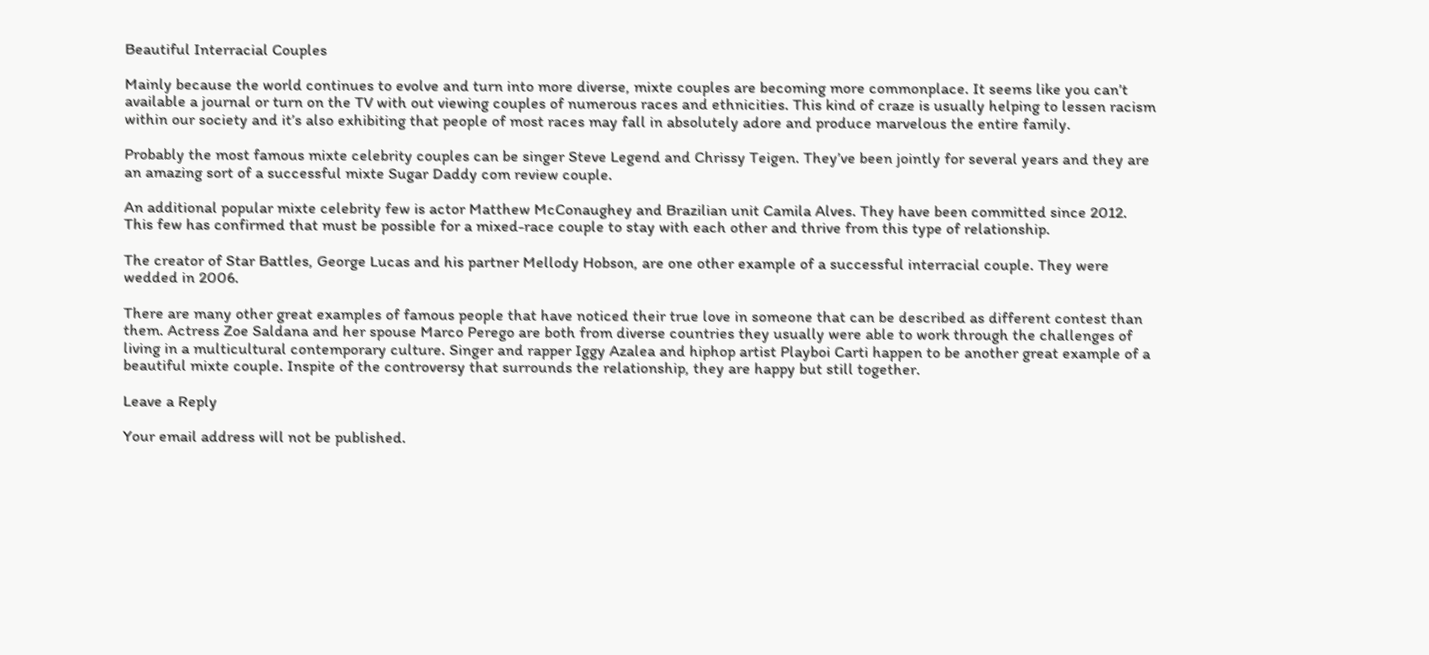Beautiful Interracial Couples

Mainly because the world continues to evolve and turn into more diverse, mixte couples are becoming more commonplace. It seems like you can’t available a journal or turn on the TV with out viewing couples of numerous races and ethnicities. This kind of craze is usually helping to lessen racism within our society and it’s also exhibiting that people of most races may fall in absolutely adore and produce marvelous the entire family.

Probably the most famous mixte celebrity couples can be singer Steve Legend and Chrissy Teigen. They’ve been jointly for several years and they are an amazing sort of a successful mixte Sugar Daddy com review couple.

An additional popular mixte celebrity few is actor Matthew McConaughey and Brazilian unit Camila Alves. They have been committed since 2012. This few has confirmed that must be possible for a mixed-race couple to stay with each other and thrive from this type of relationship.

The creator of Star Battles, George Lucas and his partner Mellody Hobson, are one other example of a successful interracial couple. They were wedded in 2006.

There are many other great examples of famous people that have noticed their true love in someone that can be described as different contest than them. Actress Zoe Saldana and her spouse Marco Perego are both from diverse countries they usually were able to work through the challenges of living in a multicultural contemporary culture. Singer and rapper Iggy Azalea and hiphop artist Playboi Carti happen to be another great example of a beautiful mixte couple. Inspite of the controversy that surrounds the relationship, they are happy but still together.

Leave a Reply

Your email address will not be published.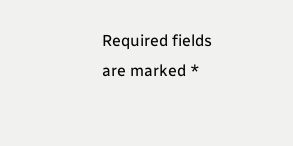Required fields are marked *